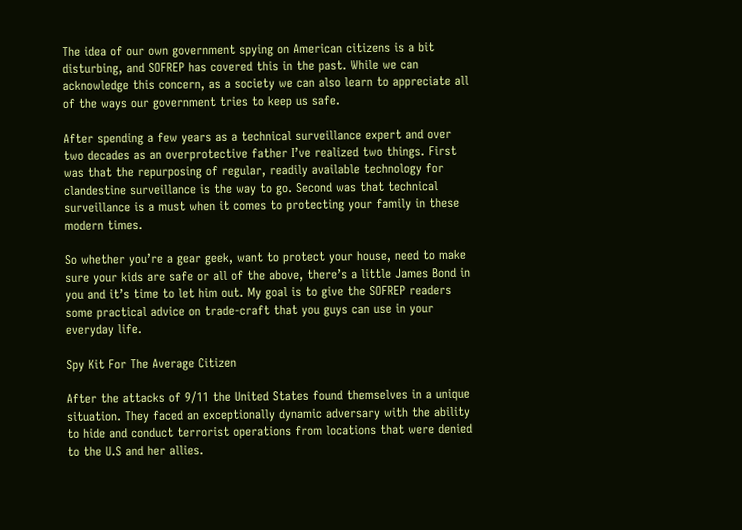The idea of our own government spying on American citizens is a bit disturbing, and SOFREP has covered this in the past. While we can acknowledge this concern, as a society we can also learn to appreciate all of the ways our government tries to keep us safe.

After spending a few years as a technical surveillance expert and over two decades as an overprotective father I’ve realized two things. First was that the repurposing of regular, readily available technology for clandestine surveillance is the way to go. Second was that technical surveillance is a must when it comes to protecting your family in these modern times.

So whether you’re a gear geek, want to protect your house, need to make sure your kids are safe or all of the above, there’s a little James Bond in you and it’s time to let him out. My goal is to give the SOFREP readers some practical advice on trade-craft that you guys can use in your everyday life.

Spy Kit For The Average Citizen

After the attacks of 9/11 the United States found themselves in a unique situation. They faced an exceptionally dynamic adversary with the ability to hide and conduct terrorist operations from locations that were denied to the U.S and her allies.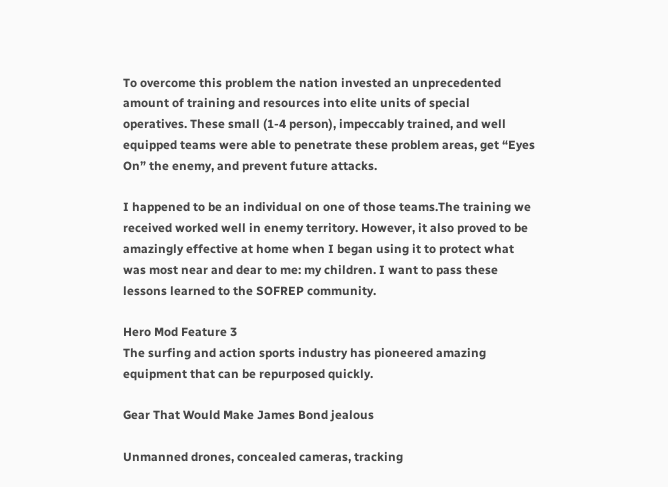To overcome this problem the nation invested an unprecedented amount of training and resources into elite units of special operatives. These small (1-4 person), impeccably trained, and well equipped teams were able to penetrate these problem areas, get “Eyes On” the enemy, and prevent future attacks.

I happened to be an individual on one of those teams.The training we received worked well in enemy territory. However, it also proved to be amazingly effective at home when I began using it to protect what was most near and dear to me: my children. I want to pass these lessons learned to the SOFREP community.

Hero Mod Feature 3
The surfing and action sports industry has pioneered amazing equipment that can be repurposed quickly.

Gear That Would Make James Bond jealous

Unmanned drones, concealed cameras, tracking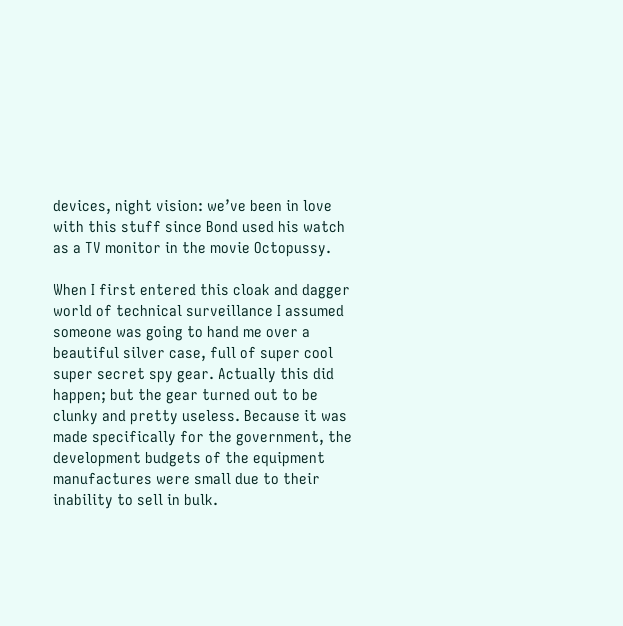devices, night vision: we’ve been in love with this stuff since Bond used his watch as a TV monitor in the movie Octopussy.

When I first entered this cloak and dagger world of technical surveillance I assumed someone was going to hand me over a beautiful silver case, full of super cool super secret spy gear. Actually this did happen; but the gear turned out to be clunky and pretty useless. Because it was made specifically for the government, the development budgets of the equipment manufactures were small due to their inability to sell in bulk.